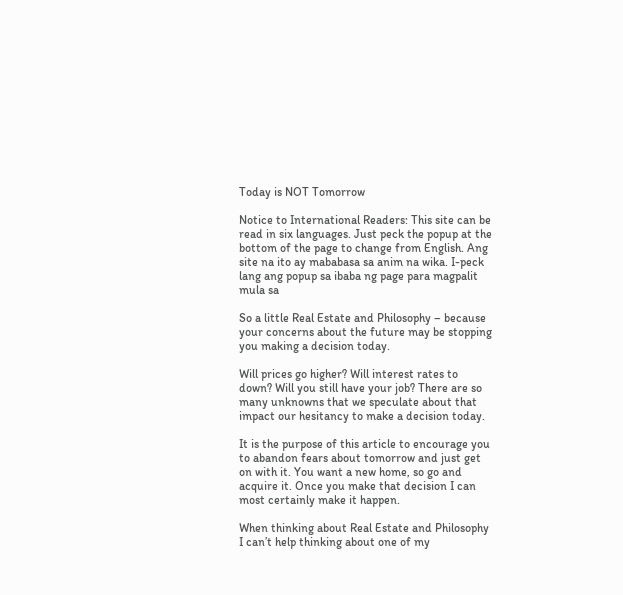Today is NOT Tomorrow

Notice to International Readers: This site can be read in six languages. Just peck the popup at the bottom of the page to change from English. Ang site na ito ay mababasa sa anim na wika. I-peck lang ang popup sa ibaba ng page para magpalit mula sa

So a little Real Estate and Philosophy – because your concerns about the future may be stopping you making a decision today.

Will prices go higher? Will interest rates to down? Will you still have your job? There are so many unknowns that we speculate about that impact our hesitancy to make a decision today.

It is the purpose of this article to encourage you to abandon fears about tomorrow and just get on with it. You want a new home, so go and acquire it. Once you make that decision I can most certainly make it happen.

When thinking about Real Estate and Philosophy I can’t help thinking about one of my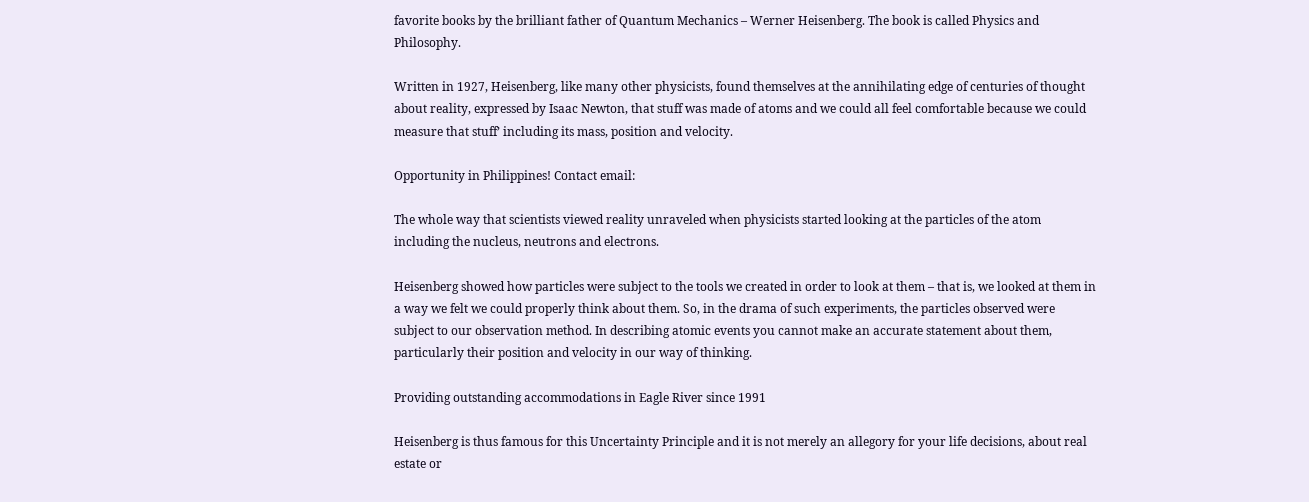favorite books by the brilliant father of Quantum Mechanics – Werner Heisenberg. The book is called Physics and Philosophy.

Written in 1927, Heisenberg, like many other physicists, found themselves at the annihilating edge of centuries of thought about reality, expressed by Isaac Newton, that stuff was made of atoms and we could all feel comfortable because we could measure that stuff’ including its mass, position and velocity.

Opportunity in Philippines! Contact email:

The whole way that scientists viewed reality unraveled when physicists started looking at the particles of the atom including the nucleus, neutrons and electrons.

Heisenberg showed how particles were subject to the tools we created in order to look at them – that is, we looked at them in a way we felt we could properly think about them. So, in the drama of such experiments, the particles observed were subject to our observation method. In describing atomic events you cannot make an accurate statement about them, particularly their position and velocity in our way of thinking.

Providing outstanding accommodations in Eagle River since 1991

Heisenberg is thus famous for this Uncertainty Principle and it is not merely an allegory for your life decisions, about real estate or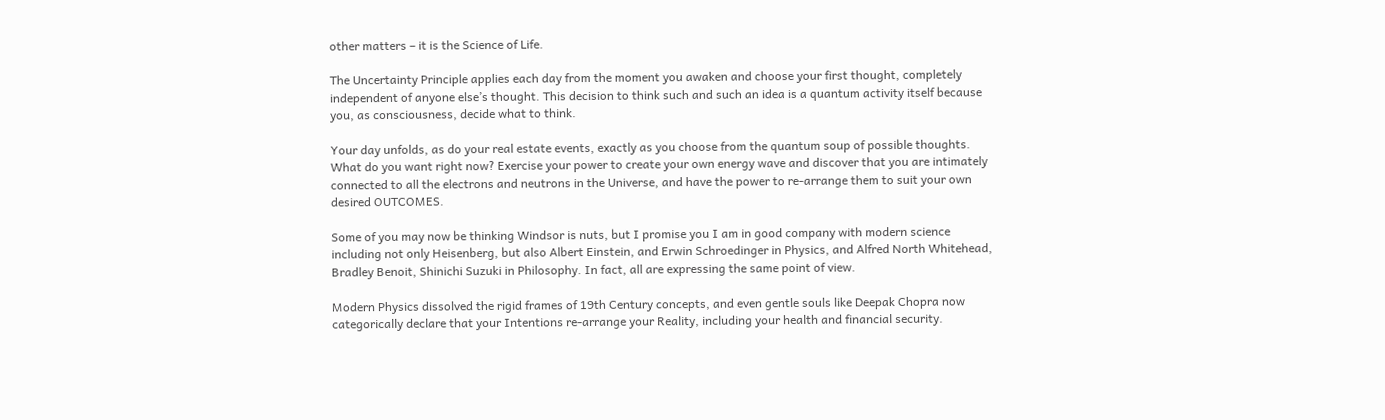other matters – it is the Science of Life.

The Uncertainty Principle applies each day from the moment you awaken and choose your first thought, completely independent of anyone else’s thought. This decision to think such and such an idea is a quantum activity itself because you, as consciousness, decide what to think.

Your day unfolds, as do your real estate events, exactly as you choose from the quantum soup of possible thoughts. What do you want right now? Exercise your power to create your own energy wave and discover that you are intimately connected to all the electrons and neutrons in the Universe, and have the power to re-arrange them to suit your own desired OUTCOMES.

Some of you may now be thinking Windsor is nuts, but I promise you I am in good company with modern science including not only Heisenberg, but also Albert Einstein, and Erwin Schroedinger in Physics, and Alfred North Whitehead, Bradley Benoit, Shinichi Suzuki in Philosophy. In fact, all are expressing the same point of view.

Modern Physics dissolved the rigid frames of 19th Century concepts, and even gentle souls like Deepak Chopra now categorically declare that your Intentions re-arrange your Reality, including your health and financial security.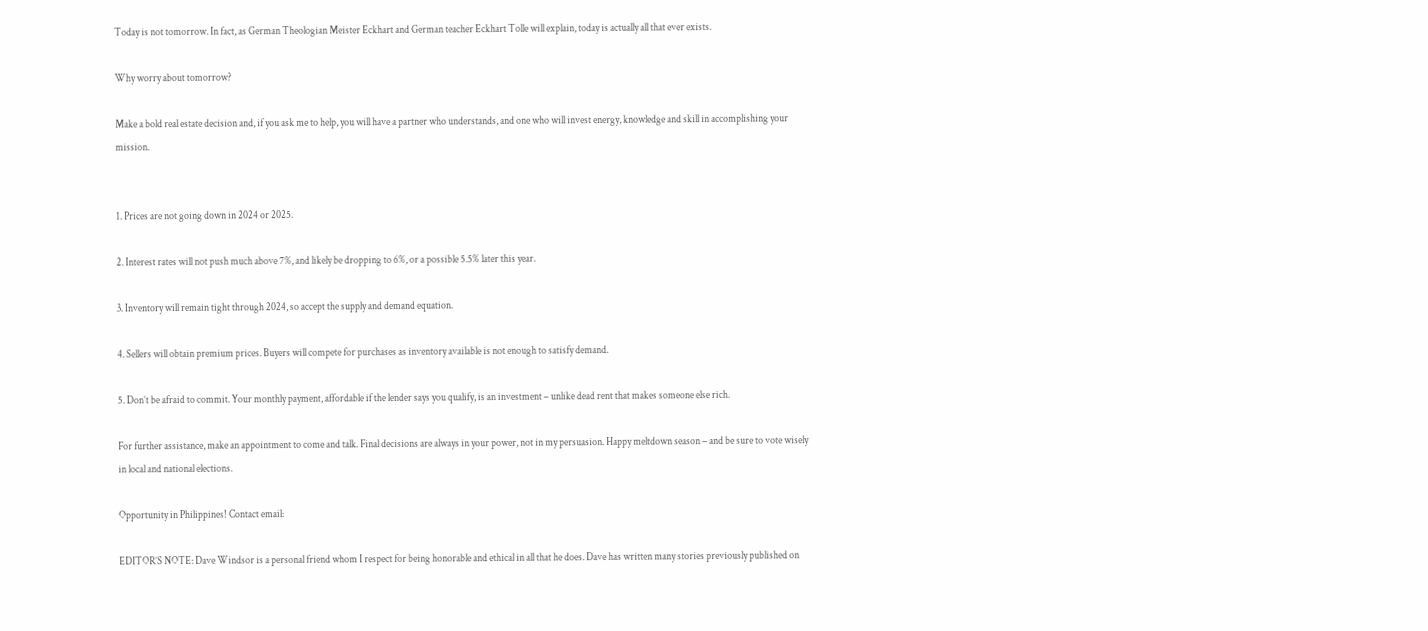Today is not tomorrow. In fact, as German Theologian Meister Eckhart and German teacher Eckhart Tolle will explain, today is actually all that ever exists.

Why worry about tomorrow?

Make a bold real estate decision and, if you ask me to help, you will have a partner who understands, and one who will invest energy, knowledge and skill in accomplishing your mission.


1. Prices are not going down in 2024 or 2025.

2. Interest rates will not push much above 7%, and likely be dropping to 6%, or a possible 5.5% later this year.

3. Inventory will remain tight through 2024, so accept the supply and demand equation.

4. Sellers will obtain premium prices. Buyers will compete for purchases as inventory available is not enough to satisfy demand.

5. Don’t be afraid to commit. Your monthly payment, affordable if the lender says you qualify, is an investment – unlike dead rent that makes someone else rich.

For further assistance, make an appointment to come and talk. Final decisions are always in your power, not in my persuasion. Happy meltdown season – and be sure to vote wisely in local and national elections.

Opportunity in Philippines! Contact email:

EDITOR’S NOTE: Dave Windsor is a personal friend whom I respect for being honorable and ethical in all that he does. Dave has written many stories previously published on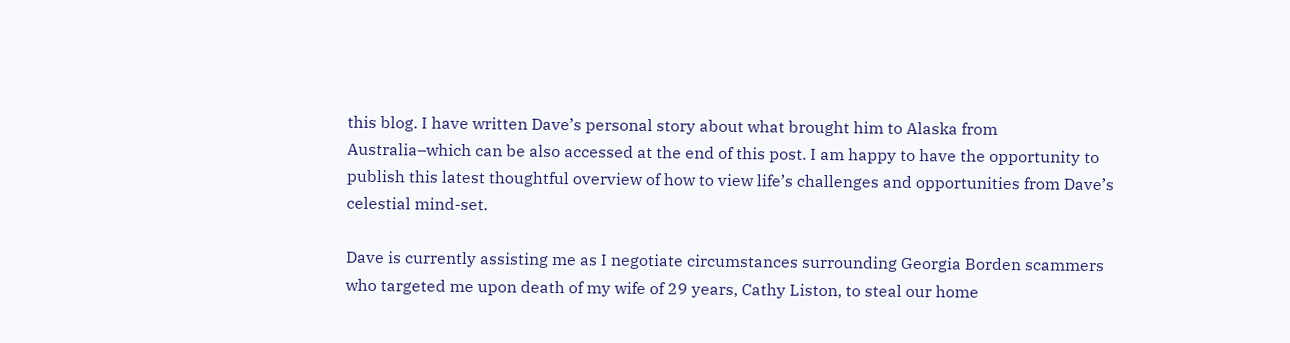this blog. I have written Dave’s personal story about what brought him to Alaska from Australia–which can be also accessed at the end of this post. I am happy to have the opportunity to publish this latest thoughtful overview of how to view life’s challenges and opportunities from Dave’s celestial mind-set.

Dave is currently assisting me as I negotiate circumstances surrounding Georgia Borden scammers who targeted me upon death of my wife of 29 years, Cathy Liston, to steal our home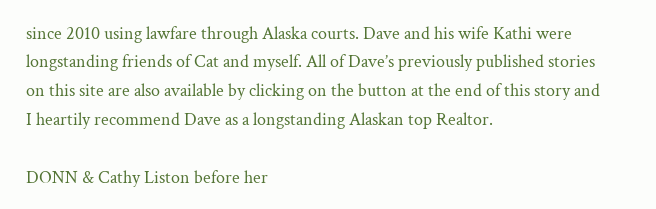since 2010 using lawfare through Alaska courts. Dave and his wife Kathi were longstanding friends of Cat and myself. All of Dave’s previously published stories on this site are also available by clicking on the button at the end of this story and I heartily recommend Dave as a longstanding Alaskan top Realtor.

DONN & Cathy Liston before her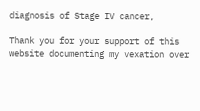diagnosis of Stage IV cancer,

Thank you for your support of this website documenting my vexation over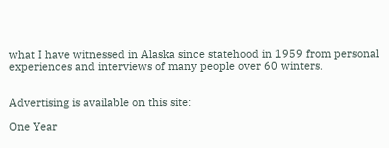what I have witnessed in Alaska since statehood in 1959 from personal experiences and interviews of many people over 60 winters.


Advertising is available on this site:

One Year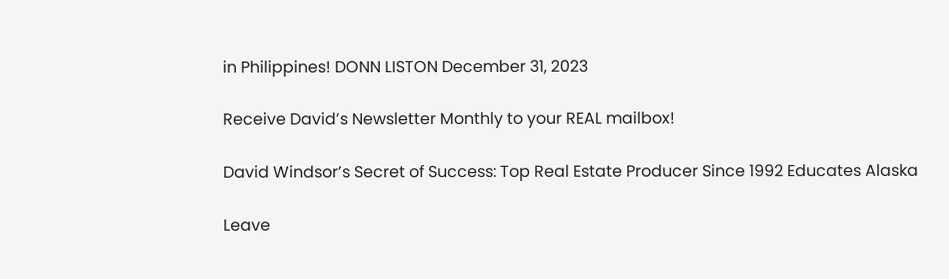in Philippines! DONN LISTON December 31, 2023

Receive David’s Newsletter Monthly to your REAL mailbox!

David Windsor’s Secret of Success: Top Real Estate Producer Since 1992 Educates Alaska

Leave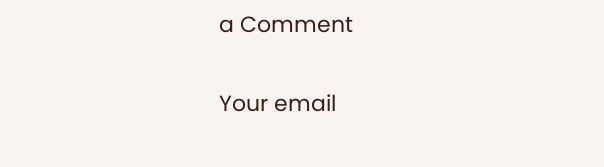a Comment

Your email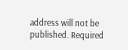address will not be published. Required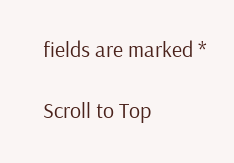fields are marked *

Scroll to Top